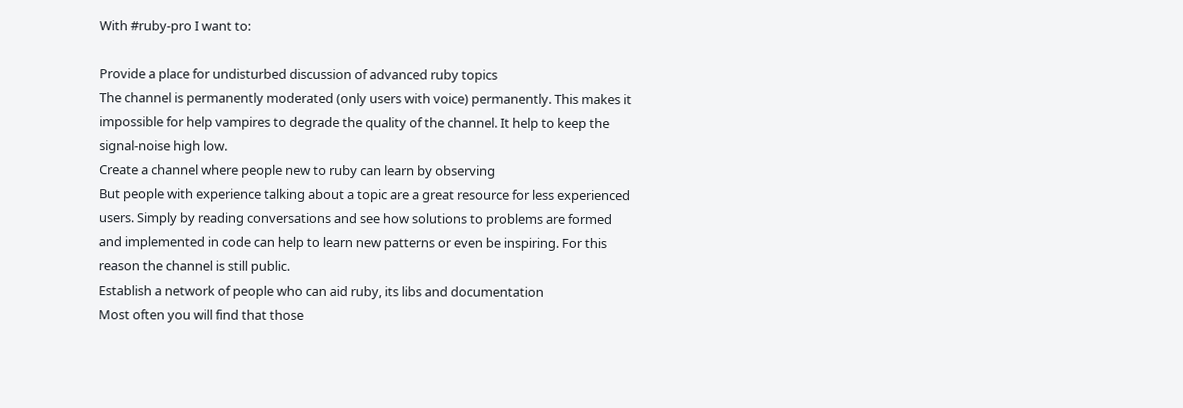With #ruby-pro I want to:

Provide a place for undisturbed discussion of advanced ruby topics
The channel is permanently moderated (only users with voice) permanently. This makes it impossible for help vampires to degrade the quality of the channel. It help to keep the signal-noise high low.
Create a channel where people new to ruby can learn by observing
But people with experience talking about a topic are a great resource for less experienced users. Simply by reading conversations and see how solutions to problems are formed and implemented in code can help to learn new patterns or even be inspiring. For this reason the channel is still public.
Establish a network of people who can aid ruby, its libs and documentation
Most often you will find that those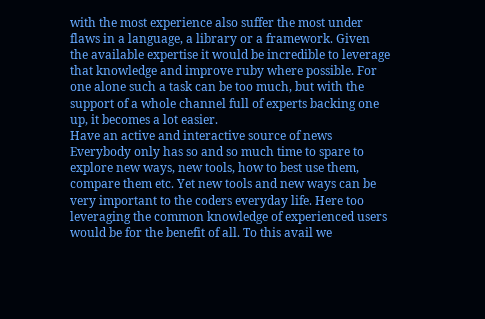with the most experience also suffer the most under flaws in a language, a library or a framework. Given the available expertise it would be incredible to leverage that knowledge and improve ruby where possible. For one alone such a task can be too much, but with the support of a whole channel full of experts backing one up, it becomes a lot easier.
Have an active and interactive source of news
Everybody only has so and so much time to spare to explore new ways, new tools, how to best use them, compare them etc. Yet new tools and new ways can be very important to the coders everyday life. Here too leveraging the common knowledge of experienced users would be for the benefit of all. To this avail we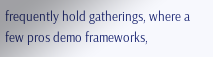frequently hold gatherings, where a few pros demo frameworks,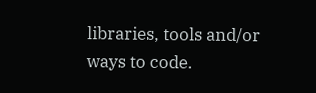libraries, tools and/or ways to code.